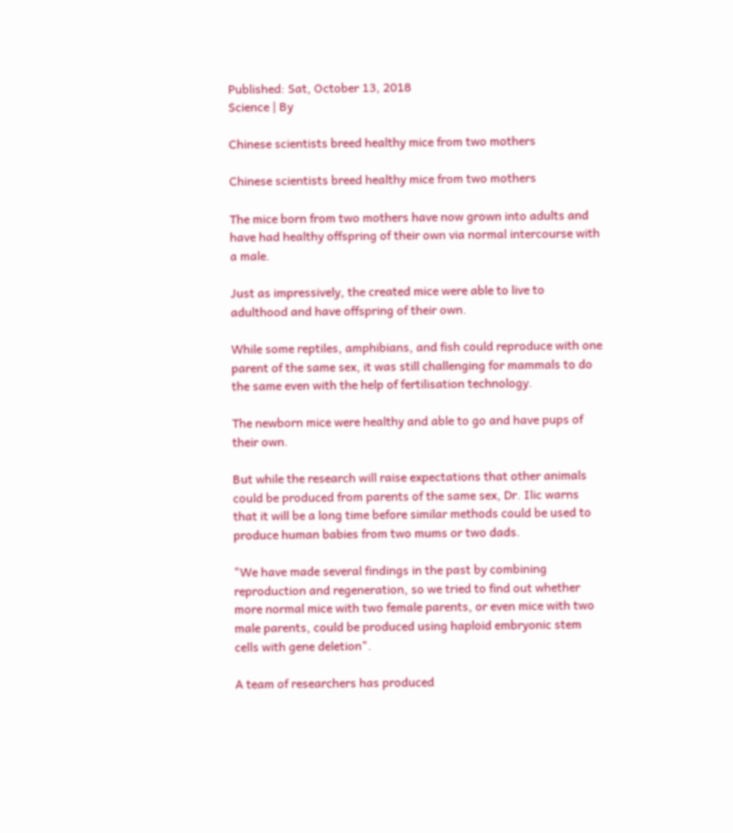Published: Sat, October 13, 2018
Science | By

Chinese scientists breed healthy mice from two mothers

Chinese scientists breed healthy mice from two mothers

The mice born from two mothers have now grown into adults and have had healthy offspring of their own via normal intercourse with a male.

Just as impressively, the created mice were able to live to adulthood and have offspring of their own.

While some reptiles, amphibians, and fish could reproduce with one parent of the same sex, it was still challenging for mammals to do the same even with the help of fertilisation technology.

The newborn mice were healthy and able to go and have pups of their own.

But while the research will raise expectations that other animals could be produced from parents of the same sex, Dr. Ilic warns that it will be a long time before similar methods could be used to produce human babies from two mums or two dads.

"We have made several findings in the past by combining reproduction and regeneration, so we tried to find out whether more normal mice with two female parents, or even mice with two male parents, could be produced using haploid embryonic stem cells with gene deletion".

A team of researchers has produced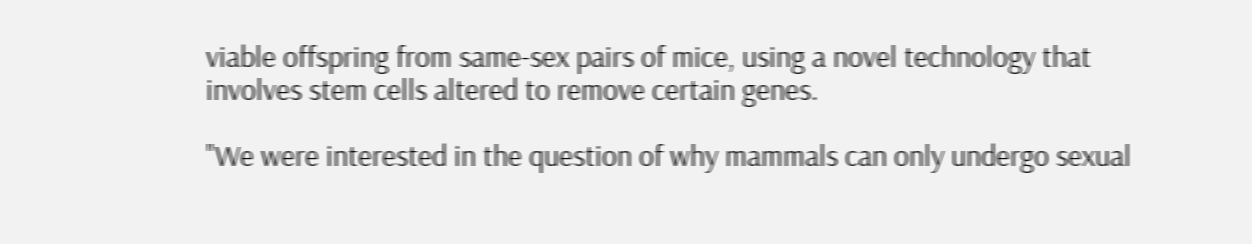viable offspring from same-sex pairs of mice, using a novel technology that involves stem cells altered to remove certain genes.

"We were interested in the question of why mammals can only undergo sexual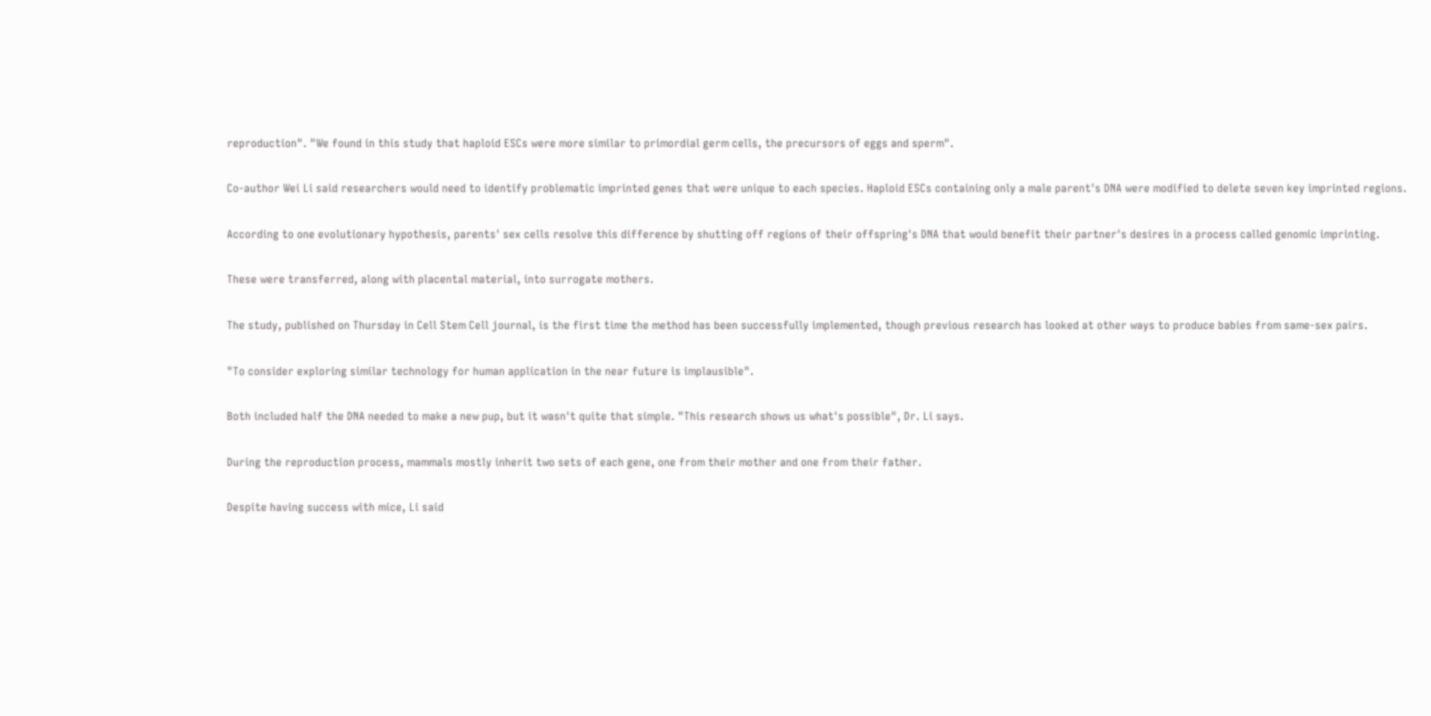reproduction". "We found in this study that haploid ESCs were more similar to primordial germ cells, the precursors of eggs and sperm".

Co-author Wei Li said researchers would need to identify problematic imprinted genes that were unique to each species. Haploid ESCs containing only a male parent's DNA were modified to delete seven key imprinted regions.

According to one evolutionary hypothesis, parents' sex cells resolve this difference by shutting off regions of their offspring's DNA that would benefit their partner's desires in a process called genomic imprinting.

These were transferred, along with placental material, into surrogate mothers.

The study, published on Thursday in Cell Stem Cell journal, is the first time the method has been successfully implemented, though previous research has looked at other ways to produce babies from same-sex pairs.

"To consider exploring similar technology for human application in the near future is implausible".

Both included half the DNA needed to make a new pup, but it wasn't quite that simple. "This research shows us what's possible", Dr. Li says.

During the reproduction process, mammals mostly inherit two sets of each gene, one from their mother and one from their father.

Despite having success with mice, Li said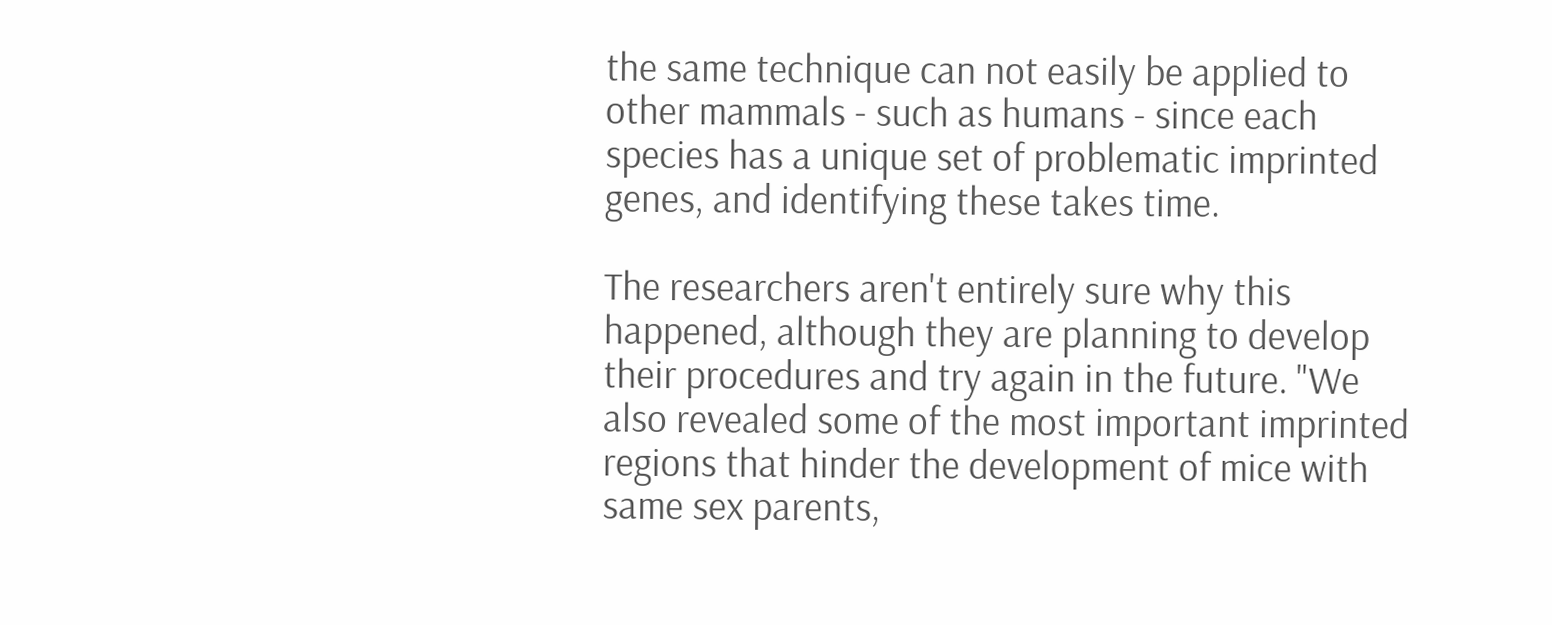the same technique can not easily be applied to other mammals - such as humans - since each species has a unique set of problematic imprinted genes, and identifying these takes time.

The researchers aren't entirely sure why this happened, although they are planning to develop their procedures and try again in the future. "We also revealed some of the most important imprinted regions that hinder the development of mice with same sex parents,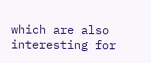which are also interesting for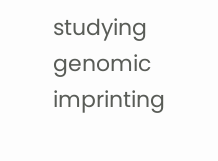studying genomic imprinting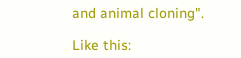and animal cloning".

Like this: